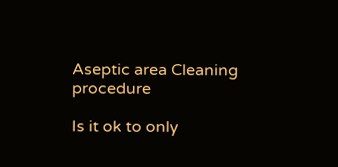Aseptic area Cleaning procedure

Is it ok to only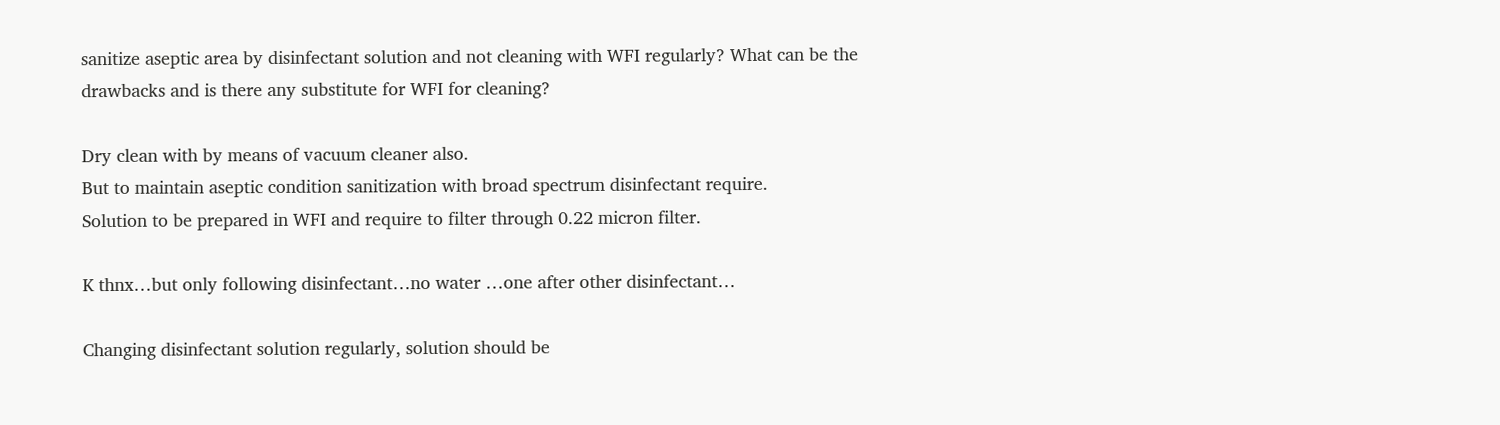sanitize aseptic area by disinfectant solution and not cleaning with WFI regularly? What can be the drawbacks and is there any substitute for WFI for cleaning?

Dry clean with by means of vacuum cleaner also.
But to maintain aseptic condition sanitization with broad spectrum disinfectant require.
Solution to be prepared in WFI and require to filter through 0.22 micron filter.

K thnx…but only following disinfectant…no water …one after other disinfectant…

Changing disinfectant solution regularly, solution should be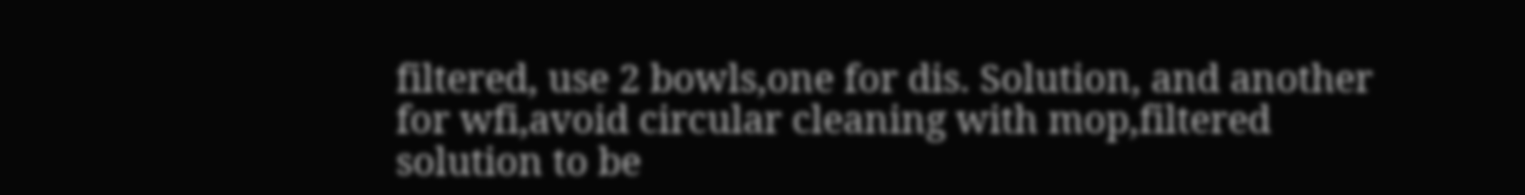filtered, use 2 bowls,one for dis. Solution, and another for wfi,avoid circular cleaning with mop,filtered solution to be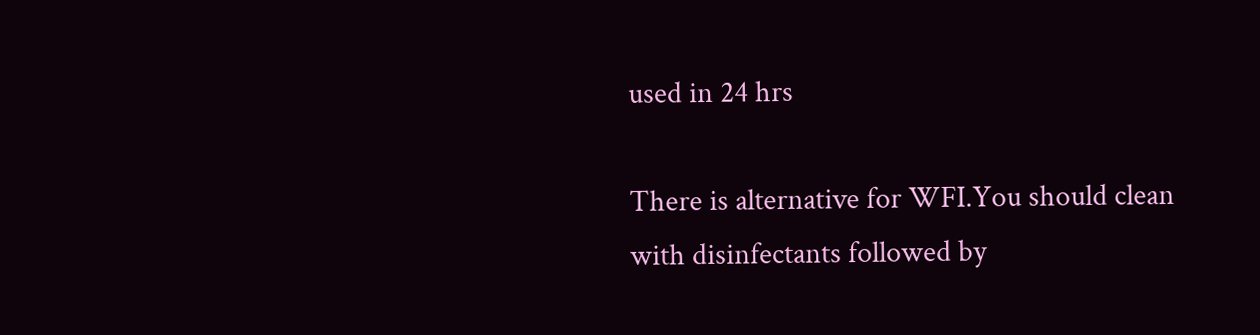used in 24 hrs

There is alternative for WFI.You should clean with disinfectants followed by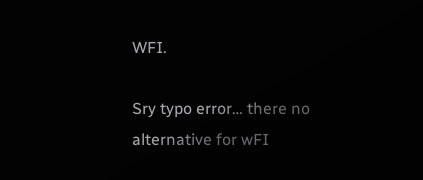WFI.

Sry typo error… there no alternative for wFI